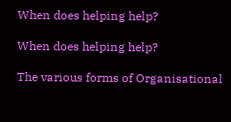When does helping help?

When does helping help?

The various forms of Organisational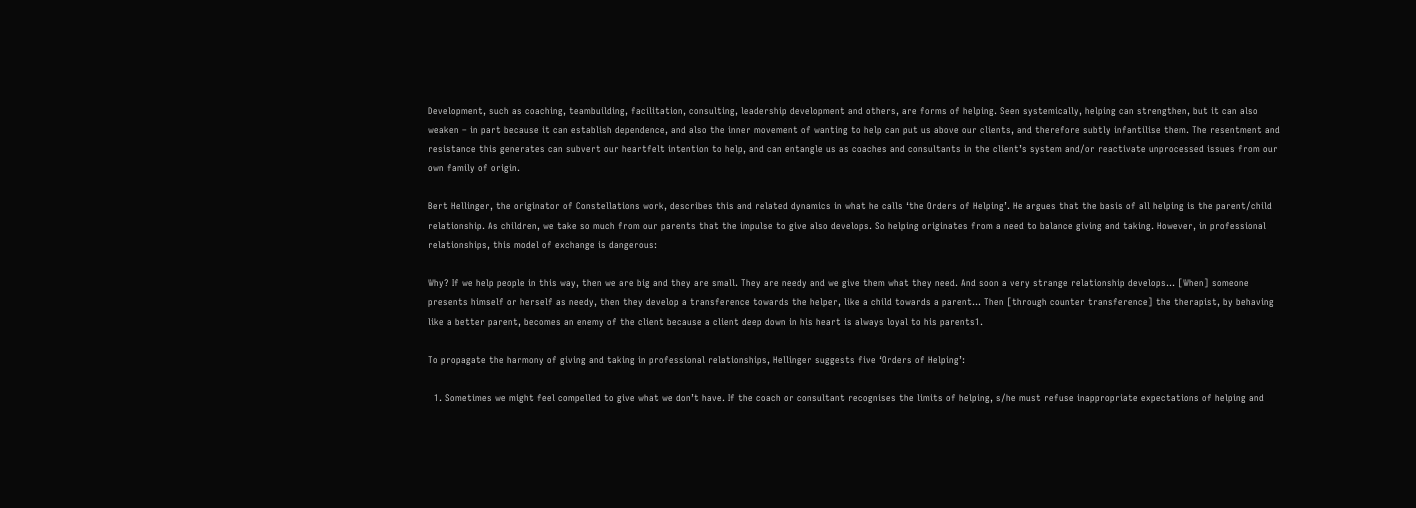Development, such as coaching, teambuilding, facilitation, consulting, leadership development and others, are forms of helping. Seen systemically, helping can strengthen, but it can also weaken – in part because it can establish dependence, and also the inner movement of wanting to help can put us above our clients, and therefore subtly infantilise them. The resentment and resistance this generates can subvert our heartfelt intention to help, and can entangle us as coaches and consultants in the client’s system and/or reactivate unprocessed issues from our own family of origin.

Bert Hellinger, the originator of Constellations work, describes this and related dynamics in what he calls ‘the Orders of Helping’. He argues that the basis of all helping is the parent/child relationship. As children, we take so much from our parents that the impulse to give also develops. So helping originates from a need to balance giving and taking. However, in professional relationships, this model of exchange is dangerous:

Why? If we help people in this way, then we are big and they are small. They are needy and we give them what they need. And soon a very strange relationship develops… [When] someone presents himself or herself as needy, then they develop a transference towards the helper, like a child towards a parent… Then [through counter transference] the therapist, by behaving like a better parent, becomes an enemy of the client because a client deep down in his heart is always loyal to his parents1.

To propagate the harmony of giving and taking in professional relationships, Hellinger suggests five ‘Orders of Helping’:

  1. Sometimes we might feel compelled to give what we don’t have. If the coach or consultant recognises the limits of helping, s/he must refuse inappropriate expectations of helping and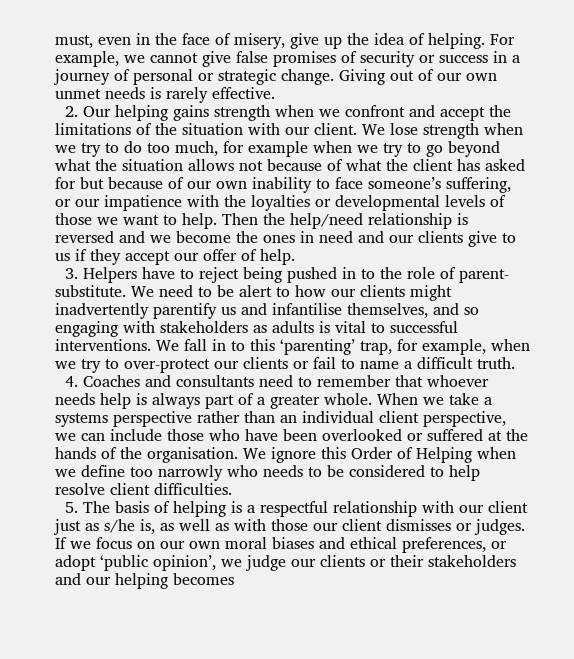must, even in the face of misery, give up the idea of helping. For example, we cannot give false promises of security or success in a journey of personal or strategic change. Giving out of our own unmet needs is rarely effective.
  2. Our helping gains strength when we confront and accept the limitations of the situation with our client. We lose strength when we try to do too much, for example when we try to go beyond what the situation allows not because of what the client has asked for but because of our own inability to face someone’s suffering, or our impatience with the loyalties or developmental levels of those we want to help. Then the help/need relationship is reversed and we become the ones in need and our clients give to us if they accept our offer of help.
  3. Helpers have to reject being pushed in to the role of parent-substitute. We need to be alert to how our clients might inadvertently parentify us and infantilise themselves, and so engaging with stakeholders as adults is vital to successful interventions. We fall in to this ‘parenting’ trap, for example, when we try to over-protect our clients or fail to name a difficult truth.
  4. Coaches and consultants need to remember that whoever needs help is always part of a greater whole. When we take a systems perspective rather than an individual client perspective, we can include those who have been overlooked or suffered at the hands of the organisation. We ignore this Order of Helping when we define too narrowly who needs to be considered to help resolve client difficulties.
  5. The basis of helping is a respectful relationship with our client just as s/he is, as well as with those our client dismisses or judges. If we focus on our own moral biases and ethical preferences, or adopt ‘public opinion’, we judge our clients or their stakeholders and our helping becomes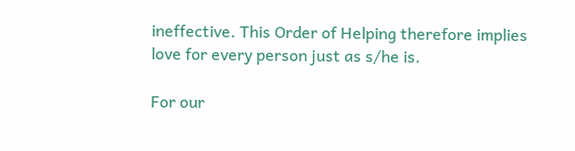ineffective. This Order of Helping therefore implies love for every person just as s/he is.

For our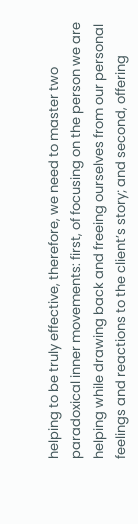helping to be truly effective, therefore, we need to master two paradoxical inner movements: first, of focusing on the person we are helping while drawing back and freeing ourselves from our personal feelings and reactions to the client’s story; and second, offering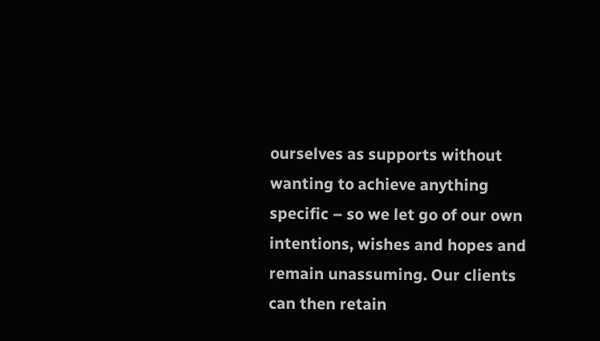ourselves as supports without wanting to achieve anything specific – so we let go of our own intentions, wishes and hopes and remain unassuming. Our clients can then retain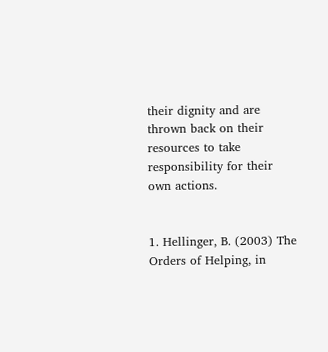their dignity and are thrown back on their resources to take responsibility for their own actions.


1. Hellinger, B. (2003) The Orders of Helping, in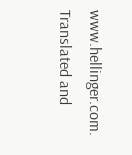www.hellinger.com. Translated and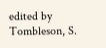edited by Tombleson, S.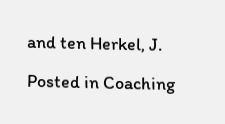and ten Herkel, J.

Posted in Coaching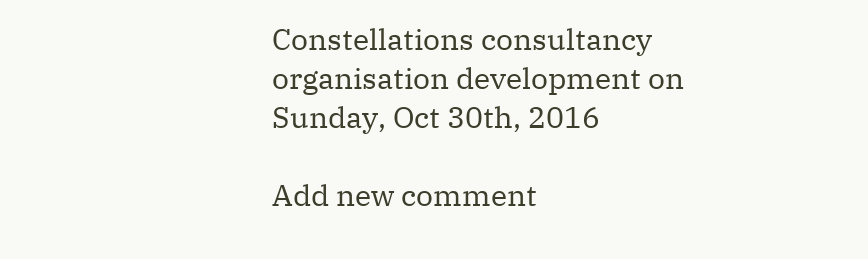Constellations consultancy organisation development on Sunday, Oct 30th, 2016

Add new comment